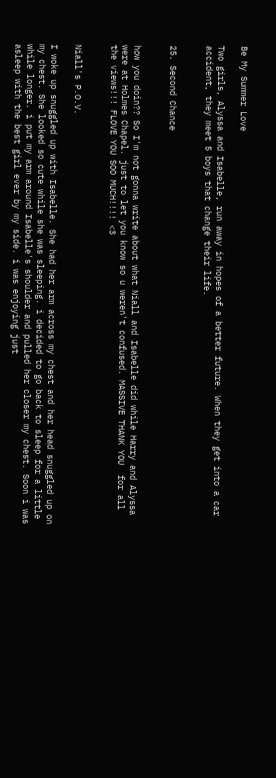Be My Summer Love

Two girls, Alyssa and Isabelle, run away in hopes of a better future. When they get into a car accident, they meet 5 boys that change their life.


25. Second Chance


how you doin?? So I'm not gonna write about what Niall and Isabelle did while Harry and Alyssa were at Holmes Chapel. just to let you know so u weren't confused. MASSIVE THANK YOU  for all the views!!! FLOVE YOU SOO MUCH!!!! <3


Niall's P.O.V.

I woke up snuggled up with Isabelle. She had her arm across my chest and her head snuggled up on my chest. She looked so cute while she was sleeping. i decided to go back to sleep for a little while longer. i put my arm around Isabelle's shoulder and pulled her closer my chest. Soon i was asleep with the best girl ever by my side. i was enjoying just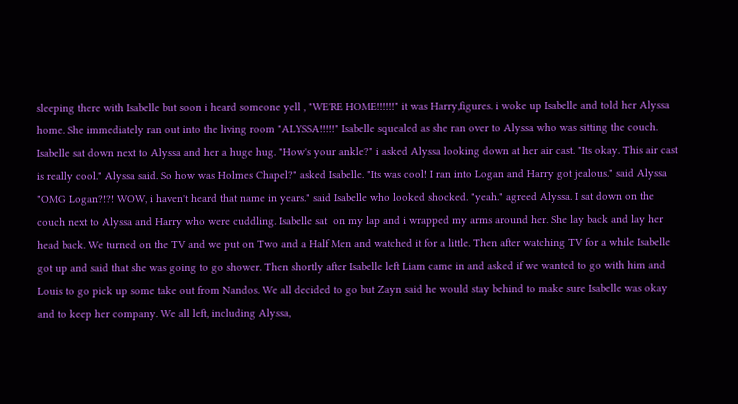sleeping there with Isabelle but soon i heard someone yell , "WE'RE HOME!!!!!!" it was Harry,figures. i woke up Isabelle and told her Alyssa home. She immediately ran out into the living room "ALYSSA!!!!!" Isabelle squealed as she ran over to Alyssa who was sitting the couch. Isabelle sat down next to Alyssa and her a huge hug. "How's your ankle?" i asked Alyssa looking down at her air cast. "Its okay. This air cast is really cool." Alyssa said. So how was Holmes Chapel?" asked Isabelle. "Its was cool! I ran into Logan and Harry got jealous." said Alyssa "OMG Logan?!?! WOW, i haven't heard that name in years." said Isabelle who looked shocked. "yeah." agreed Alyssa. I sat down on the couch next to Alyssa and Harry who were cuddling. Isabelle sat  on my lap and i wrapped my arms around her. She lay back and lay her head back. We turned on the TV and we put on Two and a Half Men and watched it for a little. Then after watching TV for a while Isabelle got up and said that she was going to go shower. Then shortly after Isabelle left Liam came in and asked if we wanted to go with him and Louis to go pick up some take out from Nandos. We all decided to go but Zayn said he would stay behind to make sure Isabelle was okay and to keep her company. We all left, including Alyssa,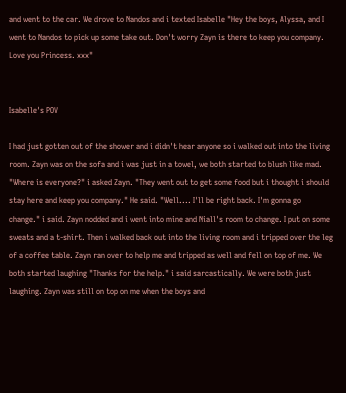and went to the car. We drove to Nandos and i texted Isabelle "Hey the boys, Alyssa, and I went to Nandos to pick up some take out. Don't worry Zayn is there to keep you company. Love you Princess. xxx"


Isabelle's POV

I had just gotten out of the shower and i didn't hear anyone so i walked out into the living room. Zayn was on the sofa and i was just in a towel, we both started to blush like mad. "Where is everyone?" i asked Zayn. "They went out to get some food but i thought i should stay here and keep you company." He said. "Well.... I'll be right back. I'm gonna go change." i said. Zayn nodded and i went into mine and Niall's room to change. I put on some sweats and a t-shirt. Then i walked back out into the living room and i tripped over the leg of a coffee table. Zayn ran over to help me and tripped as well and fell on top of me. We both started laughing "Thanks for the help." i said sarcastically. We were both just laughing. Zayn was still on top on me when the boys and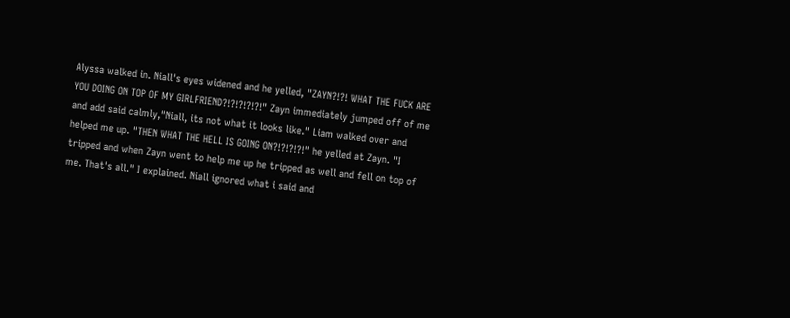Alyssa walked in. Niall's eyes widened and he yelled, "ZAYN?!?! WHAT THE FUCK ARE YOU DOING ON TOP OF MY GIRLFRIEND?!?!?!?!?!" Zayn immediately jumped off of me and add said calmly,"Niall, its not what it looks like." Liam walked over and helped me up. "THEN WHAT THE HELL IS GOING ON?!?!?!?!" he yelled at Zayn. "I tripped and when Zayn went to help me up he tripped as well and fell on top of me. That's all." I explained. Niall ignored what i said and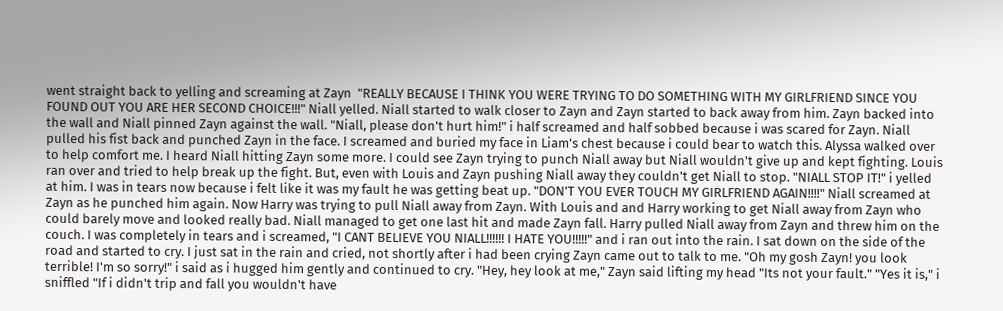went straight back to yelling and screaming at Zayn  "REALLY BECAUSE I THINK YOU WERE TRYING TO DO SOMETHING WITH MY GIRLFRIEND SINCE YOU FOUND OUT YOU ARE HER SECOND CHOICE!!!" Niall yelled. Niall started to walk closer to Zayn and Zayn started to back away from him. Zayn backed into the wall and Niall pinned Zayn against the wall. "Niall, please don't hurt him!" i half screamed and half sobbed because i was scared for Zayn. Niall pulled his fist back and punched Zayn in the face. I screamed and buried my face in Liam's chest because i could bear to watch this. Alyssa walked over to help comfort me. I heard Niall hitting Zayn some more. I could see Zayn trying to punch Niall away but Niall wouldn't give up and kept fighting. Louis ran over and tried to help break up the fight. But, even with Louis and Zayn pushing Niall away they couldn't get Niall to stop. "NIALL STOP IT!" i yelled at him. I was in tears now because i felt like it was my fault he was getting beat up. "DON'T YOU EVER TOUCH MY GIRLFRIEND AGAIN!!!!" Niall screamed at Zayn as he punched him again. Now Harry was trying to pull Niall away from Zayn. With Louis and and Harry working to get Niall away from Zayn who could barely move and looked really bad. Niall managed to get one last hit and made Zayn fall. Harry pulled Niall away from Zayn and threw him on the couch. I was completely in tears and i screamed, "I CANT BELIEVE YOU NIALL!!!!!! I HATE YOU!!!!!" and i ran out into the rain. I sat down on the side of the road and started to cry. I just sat in the rain and cried, not shortly after i had been crying Zayn came out to talk to me. "Oh my gosh Zayn! you look terrible! I'm so sorry!" i said as i hugged him gently and continued to cry. "Hey, hey look at me," Zayn said lifting my head "Its not your fault." "Yes it is," i sniffled "If i didn't trip and fall you wouldn't have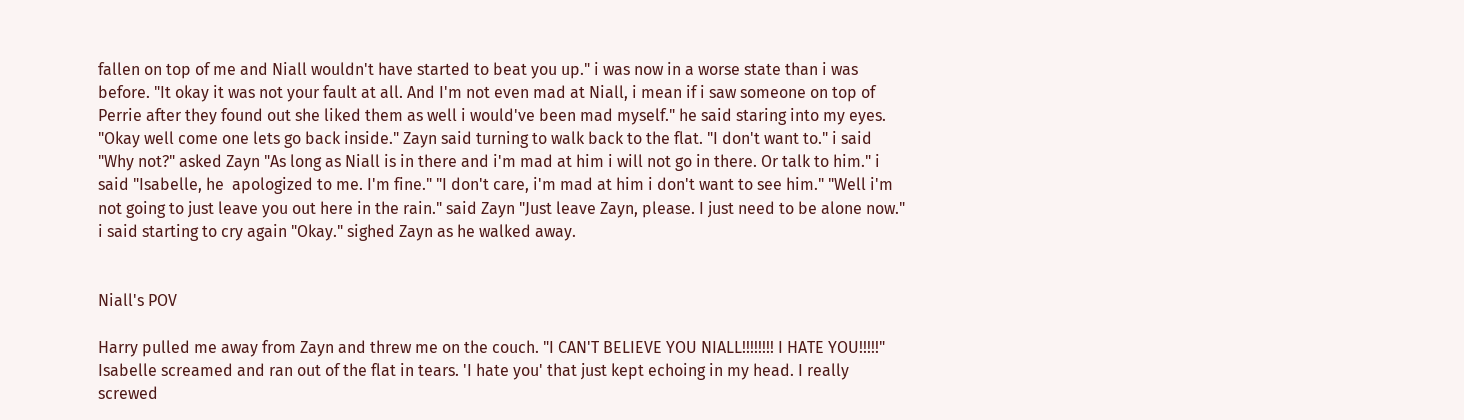fallen on top of me and Niall wouldn't have started to beat you up." i was now in a worse state than i was before. "It okay it was not your fault at all. And I'm not even mad at Niall, i mean if i saw someone on top of Perrie after they found out she liked them as well i would've been mad myself." he said staring into my eyes. "Okay well come one lets go back inside." Zayn said turning to walk back to the flat. "I don't want to." i said "Why not?" asked Zayn "As long as Niall is in there and i'm mad at him i will not go in there. Or talk to him." i said "Isabelle, he  apologized to me. I'm fine." "I don't care, i'm mad at him i don't want to see him." "Well i'm not going to just leave you out here in the rain." said Zayn "Just leave Zayn, please. I just need to be alone now." i said starting to cry again "Okay." sighed Zayn as he walked away.


Niall's POV

Harry pulled me away from Zayn and threw me on the couch. "I CAN'T BELIEVE YOU NIALL!!!!!!!! I HATE YOU!!!!!" Isabelle screamed and ran out of the flat in tears. 'I hate you' that just kept echoing in my head. I really screwed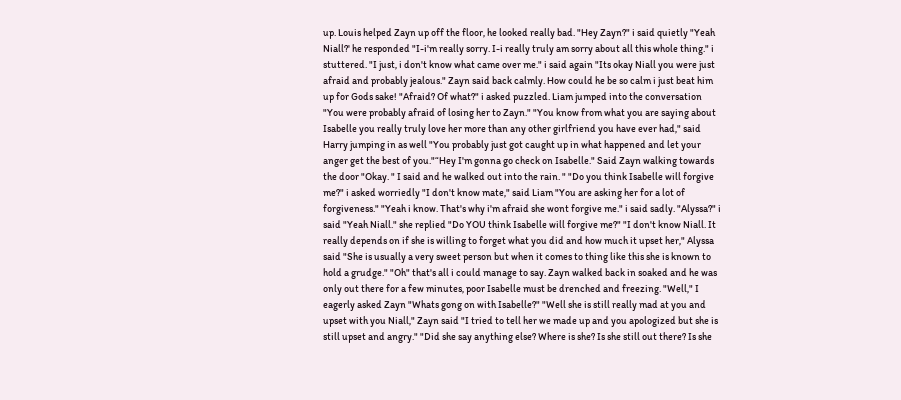up. Louis helped Zayn up off the floor, he looked really bad. "Hey Zayn?" i said quietly "Yeah Niall?' he responded "I-i'm really sorry. I-i really truly am sorry about all this whole thing." i stuttered. "I just, i don't know what came over me." i said again "Its okay Niall you were just afraid and probably jealous." Zayn said back calmly. How could he be so calm i just beat him up for Gods sake! "Afraid? Of what?" i asked puzzled. Liam jumped into the conversation "You were probably afraid of losing her to Zayn." "You know from what you are saying about Isabelle you really truly love her more than any other girlfriend you have ever had," said Harry jumping in as well "You probably just got caught up in what happened and let your anger get the best of you."“Hey I'm gonna go check on Isabelle." Said Zayn walking towards the door "Okay. " I said and he walked out into the rain. " "Do you think Isabelle will forgive me?" i asked worriedly "I don't know mate," said Liam "You are asking her for a lot of forgiveness." "Yeah i know. That's why i'm afraid she wont forgive me." i said sadly. "Alyssa?" i said "Yeah Niall." she replied "Do YOU think Isabelle will forgive me?" "I don't know Niall. It really depends on if she is willing to forget what you did and how much it upset her," Alyssa said "She is usually a very sweet person but when it comes to thing like this she is known to hold a grudge." "Oh" that's all i could manage to say. Zayn walked back in soaked and he was only out there for a few minutes, poor Isabelle must be drenched and freezing. "Well," I eagerly asked Zayn "Whats gong on with Isabelle?" "Well she is still really mad at you and upset with you Niall," Zayn said "I tried to tell her we made up and you apologized but she is still upset and angry." "Did she say anything else? Where is she? Is she still out there? Is she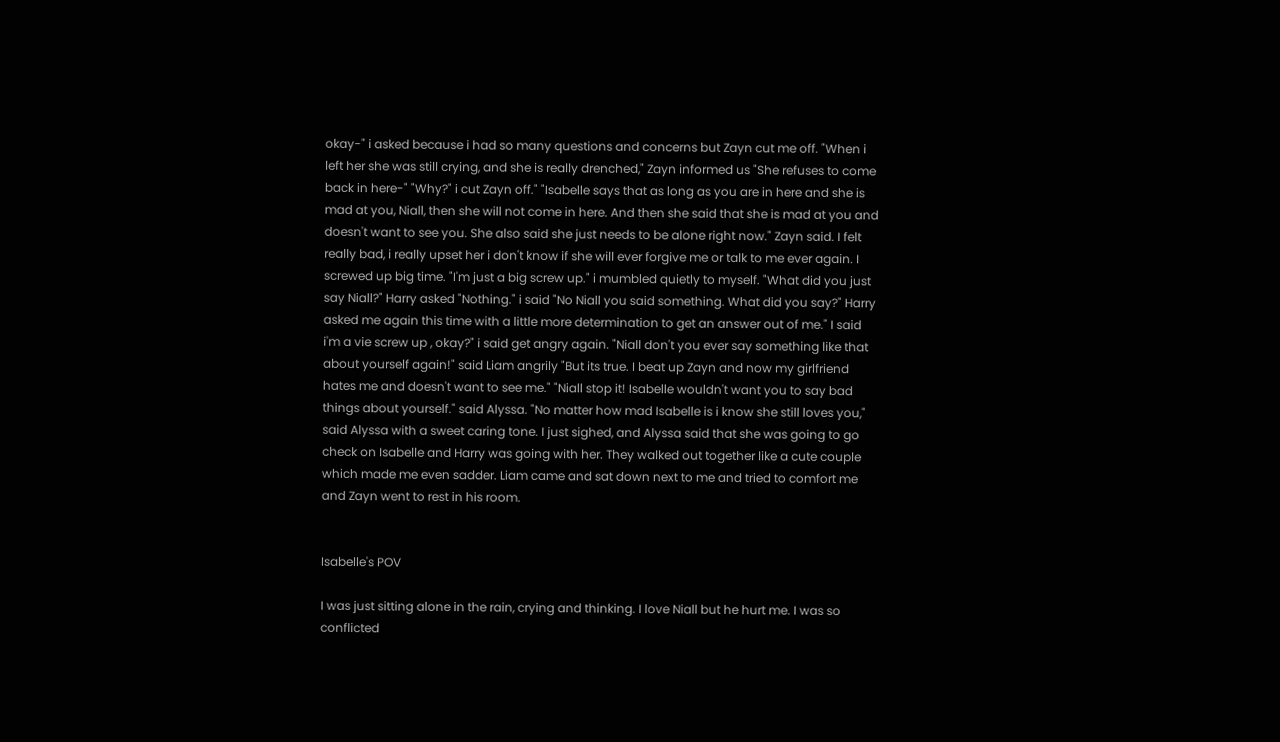okay-" i asked because i had so many questions and concerns but Zayn cut me off. "When i left her she was still crying, and she is really drenched," Zayn informed us "She refuses to come back in here-" "Why?" i cut Zayn off." "Isabelle says that as long as you are in here and she is mad at you, Niall, then she will not come in here. And then she said that she is mad at you and doesn't want to see you. She also said she just needs to be alone right now." Zayn said. I felt really bad, i really upset her i don't know if she will ever forgive me or talk to me ever again. I screwed up big time. "I'm just a big screw up." i mumbled quietly to myself. "What did you just say Niall?" Harry asked "Nothing." i said "No Niall you said something. What did you say?" Harry asked me again this time with a little more determination to get an answer out of me." I said i'm a vie screw up , okay?" i said get angry again. "Niall don't you ever say something like that about yourself again!" said Liam angrily "But its true. I beat up Zayn and now my girlfriend hates me and doesn't want to see me." "Niall stop it! Isabelle wouldn't want you to say bad things about yourself." said Alyssa. "No matter how mad Isabelle is i know she still loves you," said Alyssa with a sweet caring tone. I just sighed, and Alyssa said that she was going to go check on Isabelle and Harry was going with her. They walked out together like a cute couple which made me even sadder. Liam came and sat down next to me and tried to comfort me and Zayn went to rest in his room.


Isabelle's POV

I was just sitting alone in the rain, crying and thinking. I love Niall but he hurt me. I was so conflicted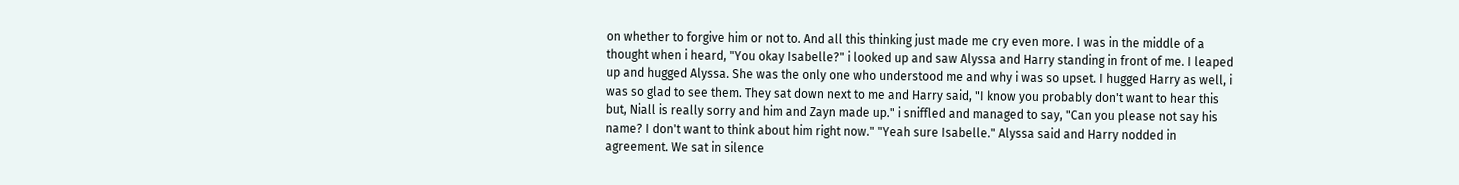on whether to forgive him or not to. And all this thinking just made me cry even more. I was in the middle of a thought when i heard, "You okay Isabelle?" i looked up and saw Alyssa and Harry standing in front of me. I leaped up and hugged Alyssa. She was the only one who understood me and why i was so upset. I hugged Harry as well, i was so glad to see them. They sat down next to me and Harry said, "I know you probably don't want to hear this but, Niall is really sorry and him and Zayn made up." i sniffled and managed to say, "Can you please not say his name? I don't want to think about him right now." "Yeah sure Isabelle." Alyssa said and Harry nodded in agreement. We sat in silence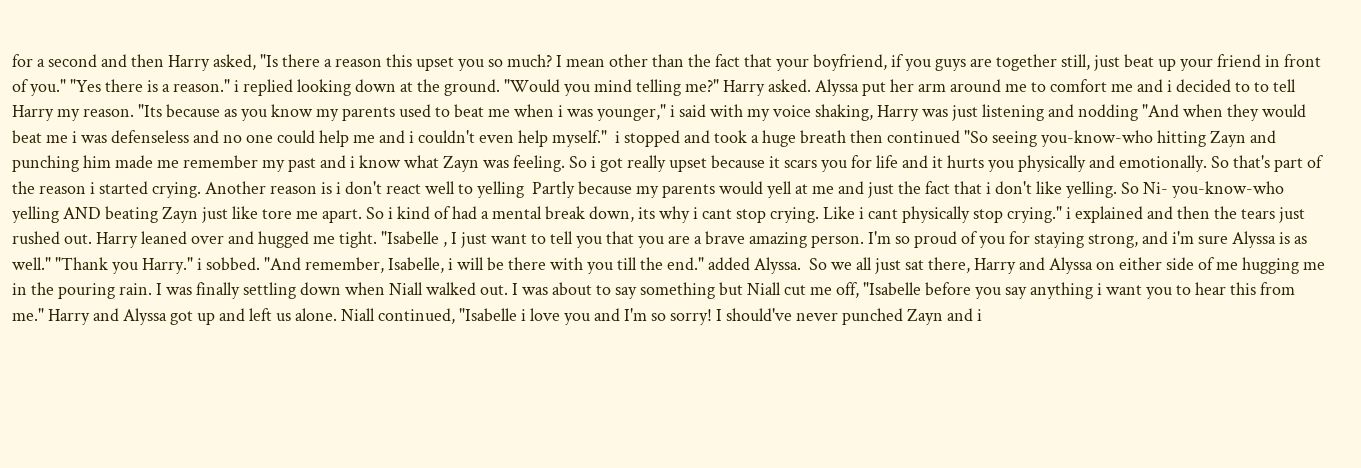for a second and then Harry asked, "Is there a reason this upset you so much? I mean other than the fact that your boyfriend, if you guys are together still, just beat up your friend in front of you." "Yes there is a reason." i replied looking down at the ground. "Would you mind telling me?" Harry asked. Alyssa put her arm around me to comfort me and i decided to to tell Harry my reason. "Its because as you know my parents used to beat me when i was younger," i said with my voice shaking, Harry was just listening and nodding "And when they would beat me i was defenseless and no one could help me and i couldn't even help myself."  i stopped and took a huge breath then continued "So seeing you-know-who hitting Zayn and punching him made me remember my past and i know what Zayn was feeling. So i got really upset because it scars you for life and it hurts you physically and emotionally. So that's part of the reason i started crying. Another reason is i don't react well to yelling  Partly because my parents would yell at me and just the fact that i don't like yelling. So Ni- you-know-who yelling AND beating Zayn just like tore me apart. So i kind of had a mental break down, its why i cant stop crying. Like i cant physically stop crying." i explained and then the tears just rushed out. Harry leaned over and hugged me tight. "Isabelle , I just want to tell you that you are a brave amazing person. I'm so proud of you for staying strong, and i'm sure Alyssa is as well." "Thank you Harry." i sobbed. "And remember, Isabelle, i will be there with you till the end." added Alyssa.  So we all just sat there, Harry and Alyssa on either side of me hugging me in the pouring rain. I was finally settling down when Niall walked out. I was about to say something but Niall cut me off, "Isabelle before you say anything i want you to hear this from me." Harry and Alyssa got up and left us alone. Niall continued, "Isabelle i love you and I'm so sorry! I should've never punched Zayn and i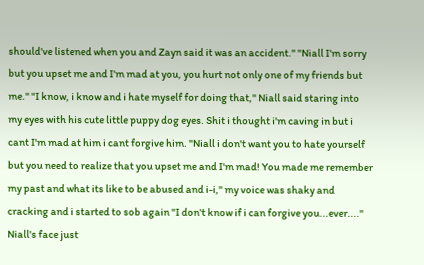should've listened when you and Zayn said it was an accident." "Niall I'm sorry but you upset me and I'm mad at you, you hurt not only one of my friends but me." "I know, i know and i hate myself for doing that," Niall said staring into my eyes with his cute little puppy dog eyes. Shit i thought i'm caving in but i cant I'm mad at him i cant forgive him. "Niall i don't want you to hate yourself but you need to realize that you upset me and I'm mad! You made me remember my past and what its like to be abused and i-i," my voice was shaky and cracking and i started to sob again "I don't know if i can forgive you...ever...." Niall's face just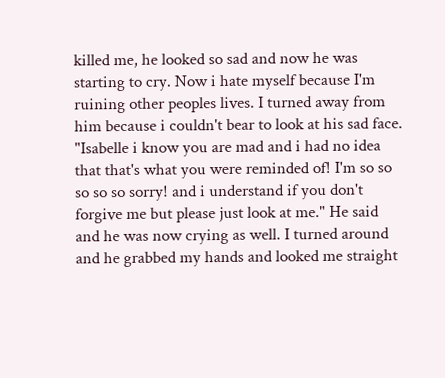killed me, he looked so sad and now he was starting to cry. Now i hate myself because I'm ruining other peoples lives. I turned away from him because i couldn't bear to look at his sad face. "Isabelle i know you are mad and i had no idea that that's what you were reminded of! I'm so so so so so sorry! and i understand if you don't forgive me but please just look at me." He said and he was now crying as well. I turned around and he grabbed my hands and looked me straight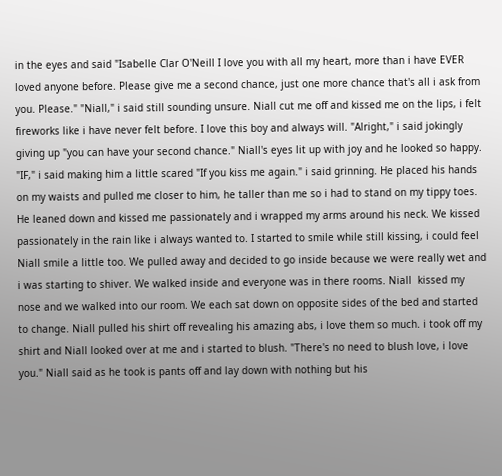in the eyes and said "Isabelle Clar O'Neill I love you with all my heart, more than i have EVER loved anyone before. Please give me a second chance, just one more chance that's all i ask from you. Please." "Niall," i said still sounding unsure. Niall cut me off and kissed me on the lips, i felt fireworks like i have never felt before. I love this boy and always will. "Alright," i said jokingly giving up "you can have your second chance." Niall's eyes lit up with joy and he looked so happy. "IF," i said making him a little scared "If you kiss me again." i said grinning. He placed his hands on my waists and pulled me closer to him, he taller than me so i had to stand on my tippy toes. He leaned down and kissed me passionately and i wrapped my arms around his neck. We kissed passionately in the rain like i always wanted to. I started to smile while still kissing, i could feel Niall smile a little too. We pulled away and decided to go inside because we were really wet and i was starting to shiver. We walked inside and everyone was in there rooms. Niall  kissed my nose and we walked into our room. We each sat down on opposite sides of the bed and started to change. Niall pulled his shirt off revealing his amazing abs, i love them so much. i took off my shirt and Niall looked over at me and i started to blush. "There's no need to blush love, i love you." Niall said as he took is pants off and lay down with nothing but his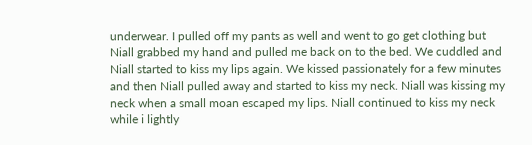underwear. I pulled off my pants as well and went to go get clothing but Niall grabbed my hand and pulled me back on to the bed. We cuddled and Niall started to kiss my lips again. We kissed passionately for a few minutes and then Niall pulled away and started to kiss my neck. Niall was kissing my neck when a small moan escaped my lips. Niall continued to kiss my neck while i lightly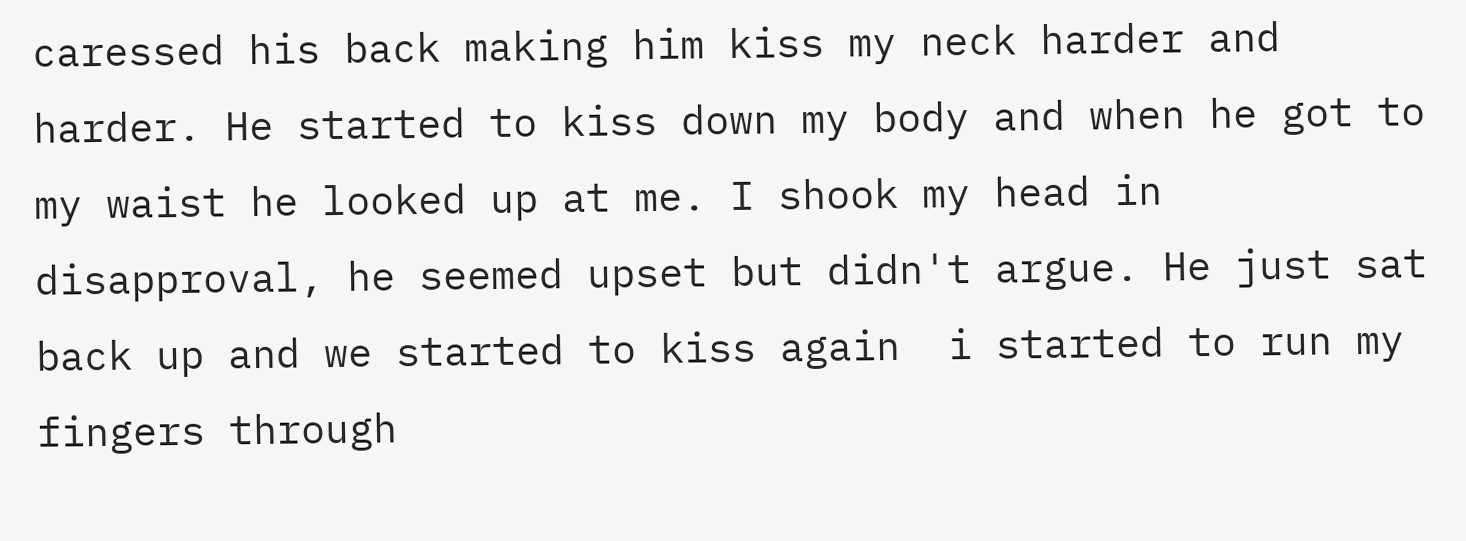caressed his back making him kiss my neck harder and harder. He started to kiss down my body and when he got to my waist he looked up at me. I shook my head in disapproval, he seemed upset but didn't argue. He just sat back up and we started to kiss again  i started to run my fingers through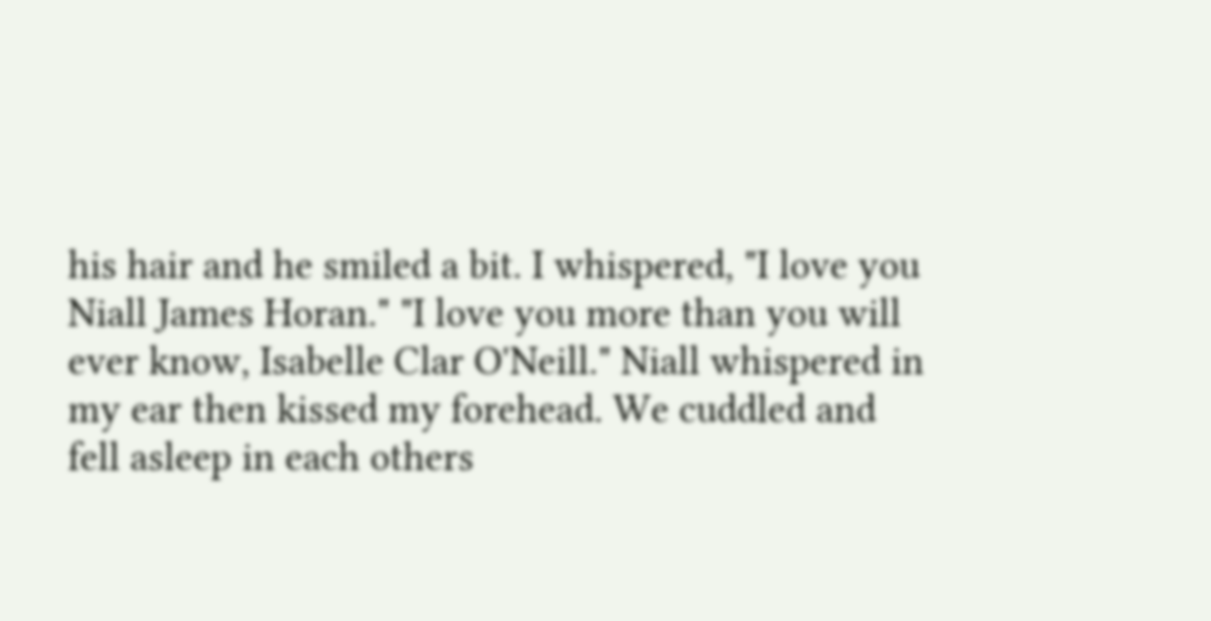his hair and he smiled a bit. I whispered, "I love you Niall James Horan." "I love you more than you will ever know, Isabelle Clar O'Neill." Niall whispered in my ear then kissed my forehead. We cuddled and fell asleep in each others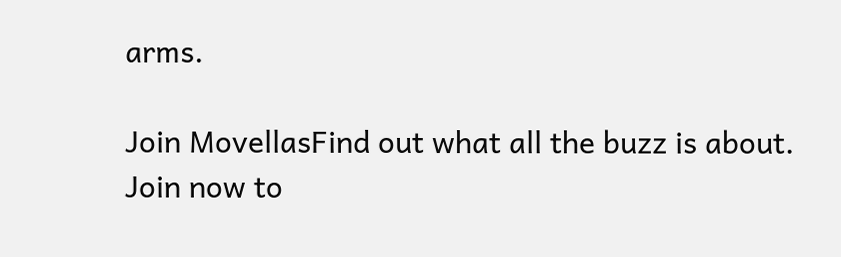arms.

Join MovellasFind out what all the buzz is about. Join now to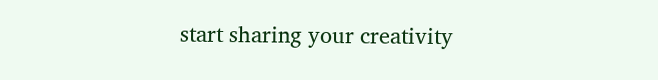start sharing your creativity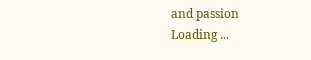and passion
Loading ...